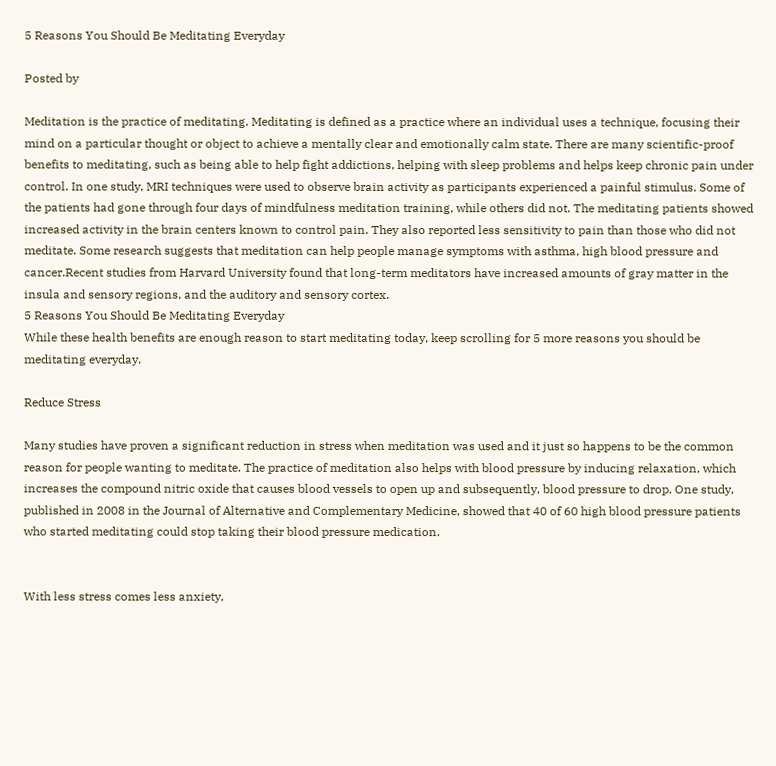5 Reasons You Should Be Meditating Everyday

Posted by

Meditation is the practice of meditating. Meditating is defined as a practice where an individual uses a technique, focusing their mind on a particular thought or object to achieve a mentally clear and emotionally calm state. There are many scientific-proof benefits to meditating, such as being able to help fight addictions, helping with sleep problems and helps keep chronic pain under control. In one study, MRI techniques were used to observe brain activity as participants experienced a painful stimulus. Some of the patients had gone through four days of mindfulness meditation training, while others did not. The meditating patients showed increased activity in the brain centers known to control pain. They also reported less sensitivity to pain than those who did not meditate. Some research suggests that meditation can help people manage symptoms with asthma, high blood pressure and cancer.Recent studies from Harvard University found that long-term meditators have increased amounts of gray matter in the insula and sensory regions, and the auditory and sensory cortex.
5 Reasons You Should Be Meditating Everyday
While these health benefits are enough reason to start meditating today, keep scrolling for 5 more reasons you should be meditating everyday.

Reduce Stress

Many studies have proven a significant reduction in stress when meditation was used and it just so happens to be the common reason for people wanting to meditate. The practice of meditation also helps with blood pressure by inducing relaxation, which increases the compound nitric oxide that causes blood vessels to open up and subsequently, blood pressure to drop. One study, published in 2008 in the Journal of Alternative and Complementary Medicine, showed that 40 of 60 high blood pressure patients who started meditating could stop taking their blood pressure medication.


With less stress comes less anxiety,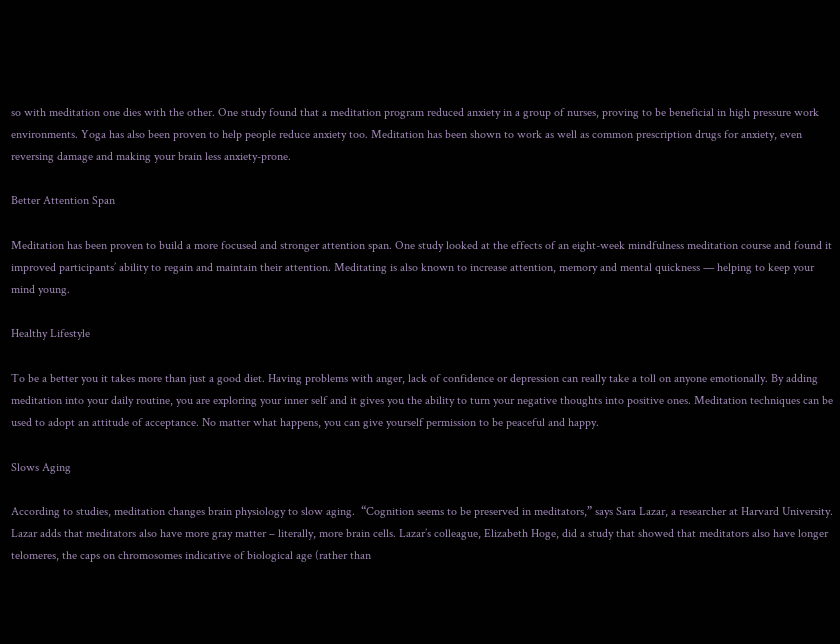so with meditation one dies with the other. One study found that a meditation program reduced anxiety in a group of nurses, proving to be beneficial in high pressure work environments. Yoga has also been proven to help people reduce anxiety too. Meditation has been shown to work as well as common prescription drugs for anxiety, even reversing damage and making your brain less anxiety-prone.

Better Attention Span

Meditation has been proven to build a more focused and stronger attention span. One study looked at the effects of an eight-week mindfulness meditation course and found it improved participants’ ability to regain and maintain their attention. Meditating is also known to increase attention, memory and mental quickness — helping to keep your mind young.

Healthy Lifestyle

To be a better you it takes more than just a good diet. Having problems with anger, lack of confidence or depression can really take a toll on anyone emotionally. By adding meditation into your daily routine, you are exploring your inner self and it gives you the ability to turn your negative thoughts into positive ones. Meditation techniques can be used to adopt an attitude of acceptance. No matter what happens, you can give yourself permission to be peaceful and happy.

Slows Aging

According to studies, meditation changes brain physiology to slow aging.  “Cognition seems to be preserved in meditators,” says Sara Lazar, a researcher at Harvard University. Lazar adds that meditators also have more gray matter – literally, more brain cells. Lazar’s colleague, Elizabeth Hoge, did a study that showed that meditators also have longer telomeres, the caps on chromosomes indicative of biological age (rather than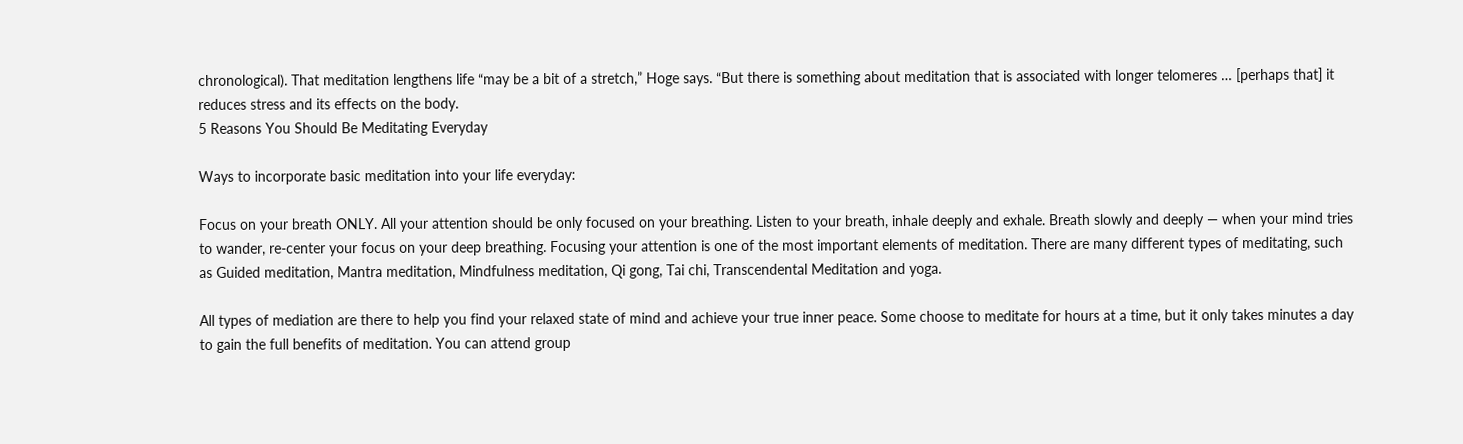chronological). That meditation lengthens life “may be a bit of a stretch,” Hoge says. “But there is something about meditation that is associated with longer telomeres … [perhaps that] it reduces stress and its effects on the body.
5 Reasons You Should Be Meditating Everyday

Ways to incorporate basic meditation into your life everyday:

Focus on your breath ONLY. All your attention should be only focused on your breathing. Listen to your breath, inhale deeply and exhale. Breath slowly and deeply — when your mind tries to wander, re-center your focus on your deep breathing. Focusing your attention is one of the most important elements of meditation. There are many different types of meditating, such as Guided meditation, Mantra meditation, Mindfulness meditation, Qi gong, Tai chi, Transcendental Meditation and yoga.

All types of mediation are there to help you find your relaxed state of mind and achieve your true inner peace. Some choose to meditate for hours at a time, but it only takes minutes a day to gain the full benefits of meditation. You can attend group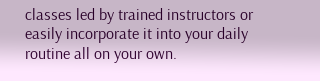classes led by trained instructors or easily incorporate it into your daily routine all on your own.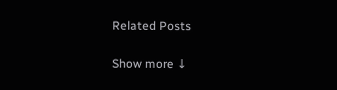Related Posts

Show more ↓